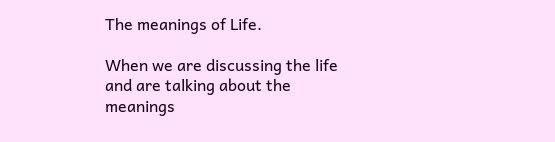The meanings of Life.

When we are discussing the life and are talking about the meanings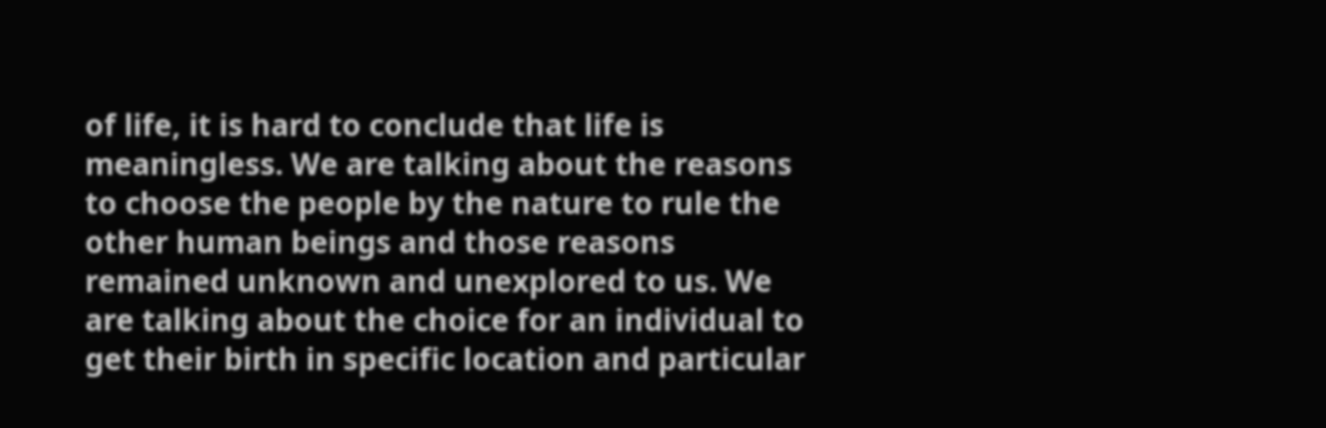of life, it is hard to conclude that life is meaningless. We are talking about the reasons to choose the people by the nature to rule the other human beings and those reasons remained unknown and unexplored to us. We are talking about the choice for an individual to get their birth in specific location and particular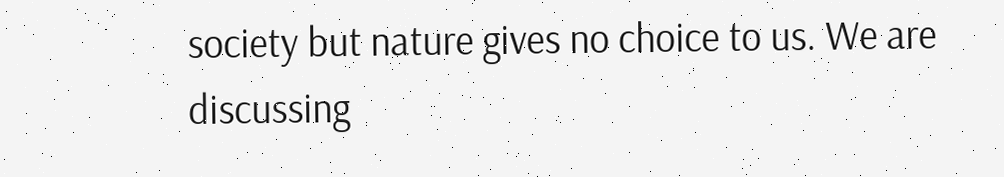society but nature gives no choice to us. We are discussing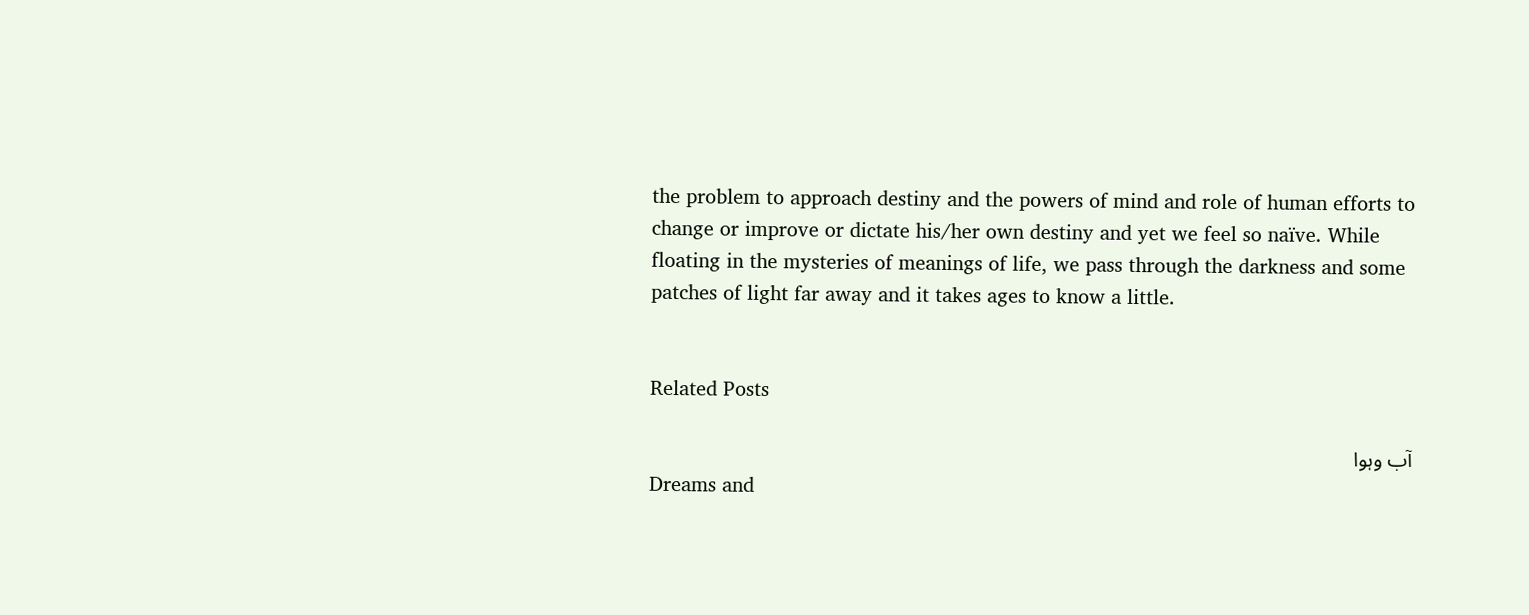the problem to approach destiny and the powers of mind and role of human efforts to change or improve or dictate his/her own destiny and yet we feel so naïve. While floating in the mysteries of meanings of life, we pass through the darkness and some patches of light far away and it takes ages to know a little.


Related Posts

آب وہوا
Dreams and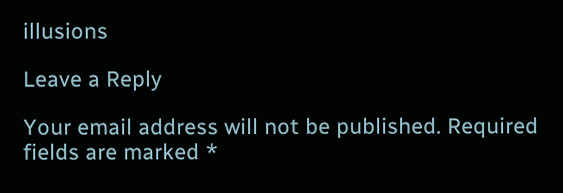illusions

Leave a Reply

Your email address will not be published. Required fields are marked *